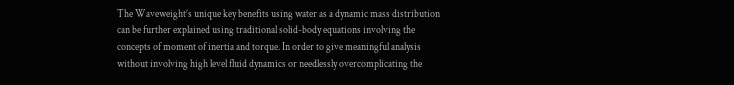The Waveweight’s unique key benefits using water as a dynamic mass distribution can be further explained using traditional solid-body equations involving the concepts of moment of inertia and torque. In order to give meaningful analysis without involving high level fluid dynamics or needlessly overcomplicating the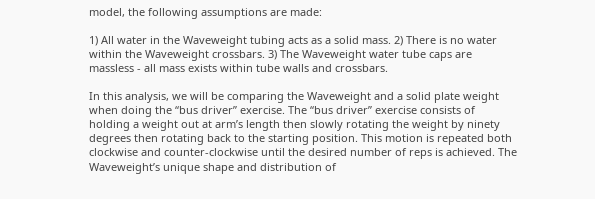model, the following assumptions are made:

1) All water in the Waveweight tubing acts as a solid mass. 2) There is no water within the Waveweight crossbars. 3) The Waveweight water tube caps are massless - all mass exists within tube walls and crossbars.

In this analysis, we will be comparing the Waveweight and a solid plate weight when doing the “bus driver” exercise. The “bus driver” exercise consists of holding a weight out at arm’s length then slowly rotating the weight by ninety degrees then rotating back to the starting position. This motion is repeated both clockwise and counter-clockwise until the desired number of reps is achieved. The Waveweight’s unique shape and distribution of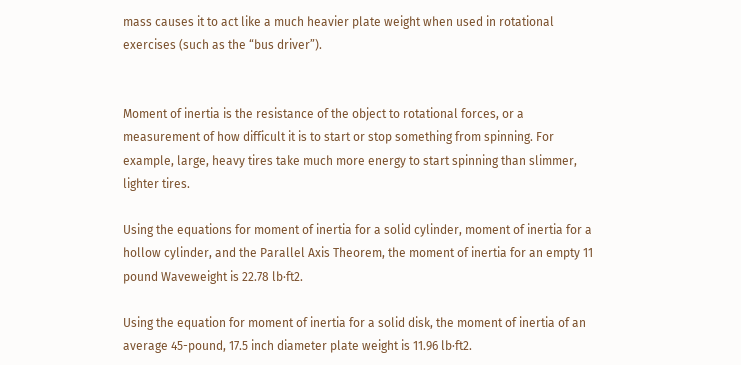mass causes it to act like a much heavier plate weight when used in rotational exercises (such as the “bus driver”).


Moment of inertia is the resistance of the object to rotational forces, or a measurement of how difficult it is to start or stop something from spinning. For example, large, heavy tires take much more energy to start spinning than slimmer, lighter tires.

Using the equations for moment of inertia for a solid cylinder, moment of inertia for a hollow cylinder, and the Parallel Axis Theorem, the moment of inertia for an empty 11 pound Waveweight is 22.78 lb·ft2.

Using the equation for moment of inertia for a solid disk, the moment of inertia of an average 45-pound, 17.5 inch diameter plate weight is 11.96 lb·ft2.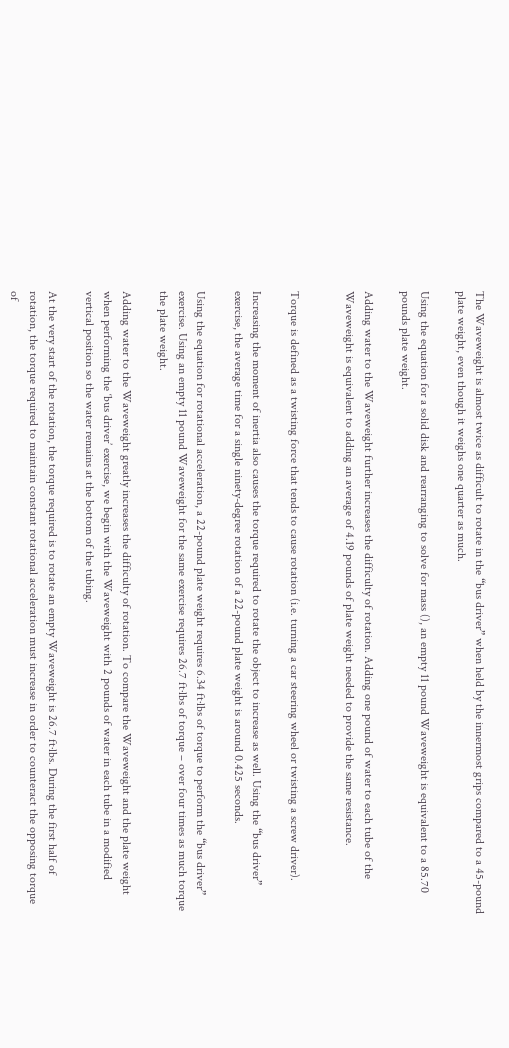The Waveweight is almost twice as difficult to rotate in the “bus driver” when held by the innermost grips compared to a 45-pound plate weight, even though it weighs one quarter as much.

Using the equation for a solid disk and rearranging to solve for mass (), an empty 11 pound Waveweight is equivalent to a 85.70 pounds plate weight.

Adding water to the Waveweight further increases the difficulty of rotation. Adding one pound of water to each tube of the Waveweight is equivalent to adding an average of 4.19 pounds of plate weight needed to provide the same resistance.


Torque is defined as a twisting force that tends to cause rotation (i.e. turning a car steering wheel or twisting a screw driver).

Increasing the moment of inertia also causes the torque required to rotate the object to increase as well. Using the “bus driver” exercise, the average time for a single ninety-degree rotation of a 22-pound plate weight is around 0.425 seconds.

Using the equation for rotational acceleration, a 22-pound plate weight requires 6.34 ft·lbs of torque to perform the “bus driver” exercise. Using an empty 11 pound Waveweight for the same exercise requires 26.7 ft·lbs of torque – over four times as much torque the plate weight.

Adding water to the Waveweight greatly increases the difficulty of rotation. To compare the Waveweight and the plate weight when performing the ‘bus driver’ exercise, we begin with the Waveweight with 2 pounds of water in each tube in a modified vertical position so the water remains at the bottom of the tubing.

At the very start of the rotation, the torque required is to rotate an empty Waveweight is 26.7 ft·lbs. During the first half of rotation, the torque required to maintain constant rotational acceleration must increase in order to counteract the opposing torque of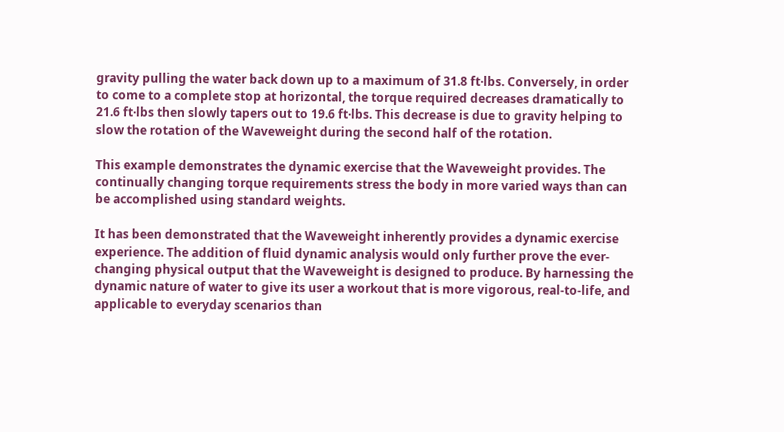gravity pulling the water back down up to a maximum of 31.8 ft·lbs. Conversely, in order to come to a complete stop at horizontal, the torque required decreases dramatically to 21.6 ft·lbs then slowly tapers out to 19.6 ft·lbs. This decrease is due to gravity helping to slow the rotation of the Waveweight during the second half of the rotation.

This example demonstrates the dynamic exercise that the Waveweight provides. The continually changing torque requirements stress the body in more varied ways than can be accomplished using standard weights.

It has been demonstrated that the Waveweight inherently provides a dynamic exercise experience. The addition of fluid dynamic analysis would only further prove the ever-changing physical output that the Waveweight is designed to produce. By harnessing the dynamic nature of water to give its user a workout that is more vigorous, real-to-life, and applicable to everyday scenarios than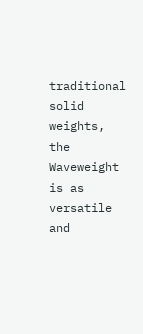traditional solid weights, the Waveweight is as versatile and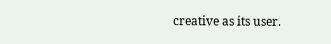creative as its user.